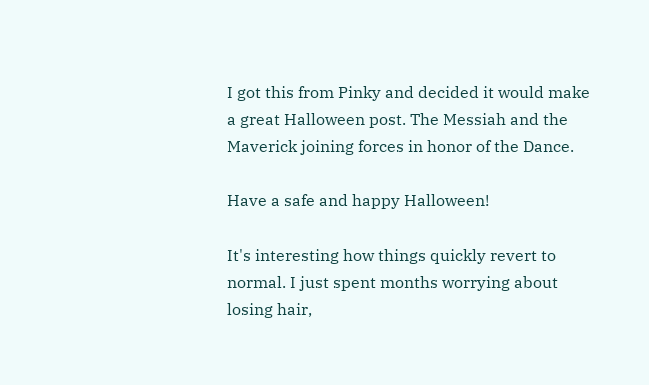I got this from Pinky and decided it would make a great Halloween post. The Messiah and the Maverick joining forces in honor of the Dance.

Have a safe and happy Halloween!

It's interesting how things quickly revert to normal. I just spent months worrying about losing hair,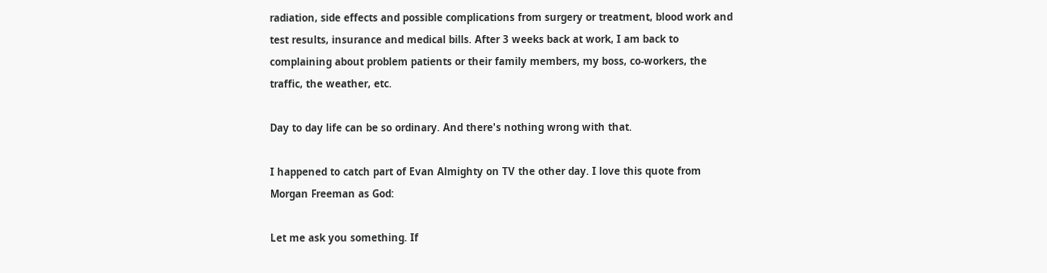radiation, side effects and possible complications from surgery or treatment, blood work and test results, insurance and medical bills. After 3 weeks back at work, I am back to complaining about problem patients or their family members, my boss, co-workers, the traffic, the weather, etc.

Day to day life can be so ordinary. And there's nothing wrong with that.

I happened to catch part of Evan Almighty on TV the other day. I love this quote from Morgan Freeman as God:

Let me ask you something. If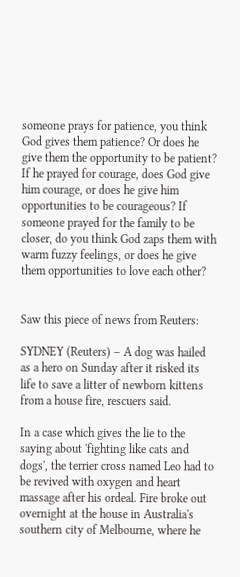someone prays for patience, you think God gives them patience? Or does he give them the opportunity to be patient? If he prayed for courage, does God give him courage, or does he give him opportunities to be courageous? If someone prayed for the family to be closer, do you think God zaps them with warm fuzzy feelings, or does he give them opportunities to love each other?


Saw this piece of news from Reuters:

SYDNEY (Reuters) – A dog was hailed as a hero on Sunday after it risked its life to save a litter of newborn kittens from a house fire, rescuers said.

In a case which gives the lie to the saying about 'fighting like cats and dogs', the terrier cross named Leo had to be revived with oxygen and heart massage after his ordeal. Fire broke out overnight at the house in Australia's southern city of Melbourne, where he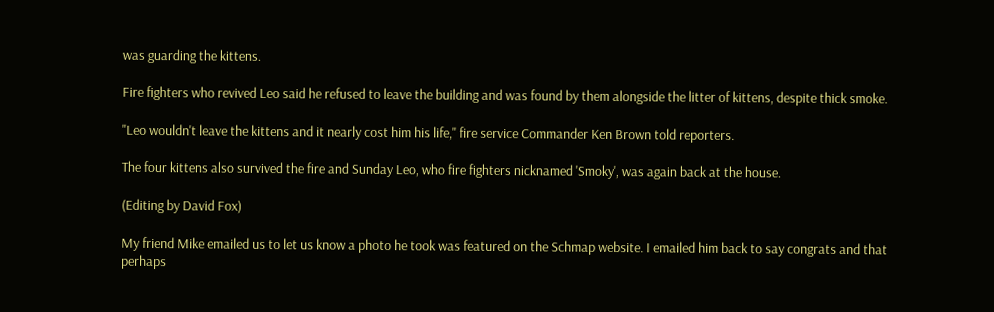was guarding the kittens.

Fire fighters who revived Leo said he refused to leave the building and was found by them alongside the litter of kittens, despite thick smoke.

"Leo wouldn't leave the kittens and it nearly cost him his life," fire service Commander Ken Brown told reporters.

The four kittens also survived the fire and Sunday Leo, who fire fighters nicknamed 'Smoky', was again back at the house.

(Editing by David Fox)

My friend Mike emailed us to let us know a photo he took was featured on the Schmap website. I emailed him back to say congrats and that perhaps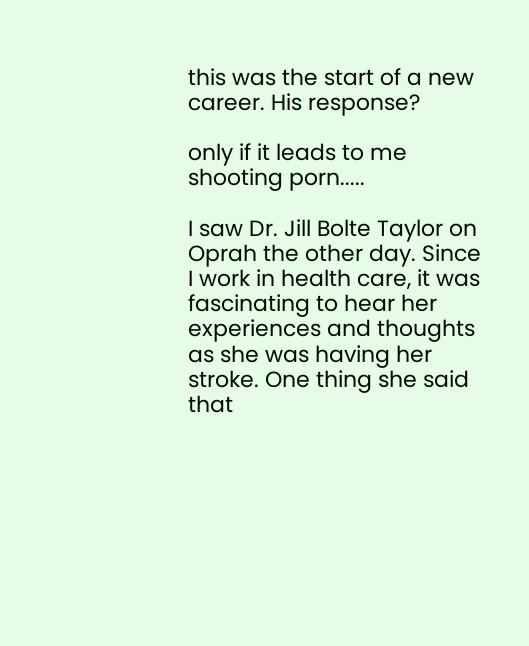this was the start of a new career. His response?

only if it leads to me shooting porn.....

I saw Dr. Jill Bolte Taylor on Oprah the other day. Since I work in health care, it was fascinating to hear her experiences and thoughts as she was having her stroke. One thing she said that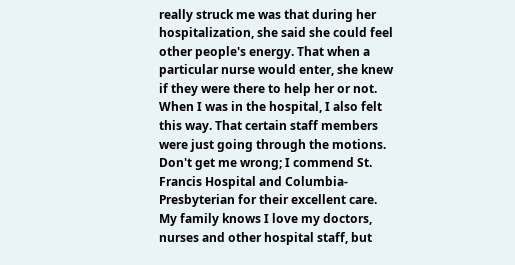really struck me was that during her hospitalization, she said she could feel other people's energy. That when a particular nurse would enter, she knew if they were there to help her or not. When I was in the hospital, I also felt this way. That certain staff members were just going through the motions. Don't get me wrong; I commend St. Francis Hospital and Columbia-Presbyterian for their excellent care. My family knows I love my doctors, nurses and other hospital staff, but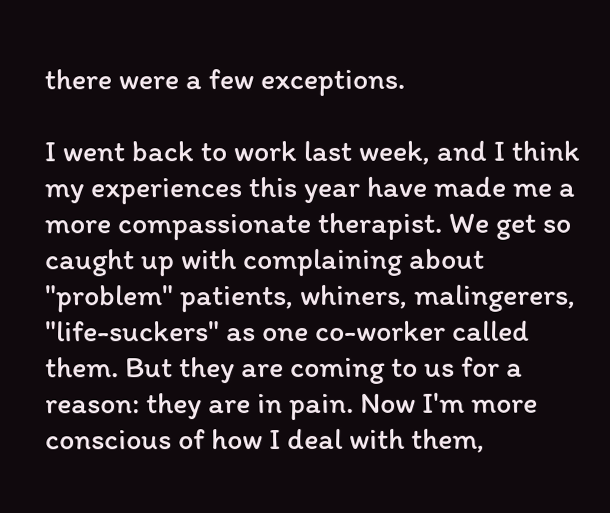there were a few exceptions.

I went back to work last week, and I think my experiences this year have made me a more compassionate therapist. We get so caught up with complaining about "problem" patients, whiners, malingerers, "life-suckers" as one co-worker called them. But they are coming to us for a reason: they are in pain. Now I'm more conscious of how I deal with them,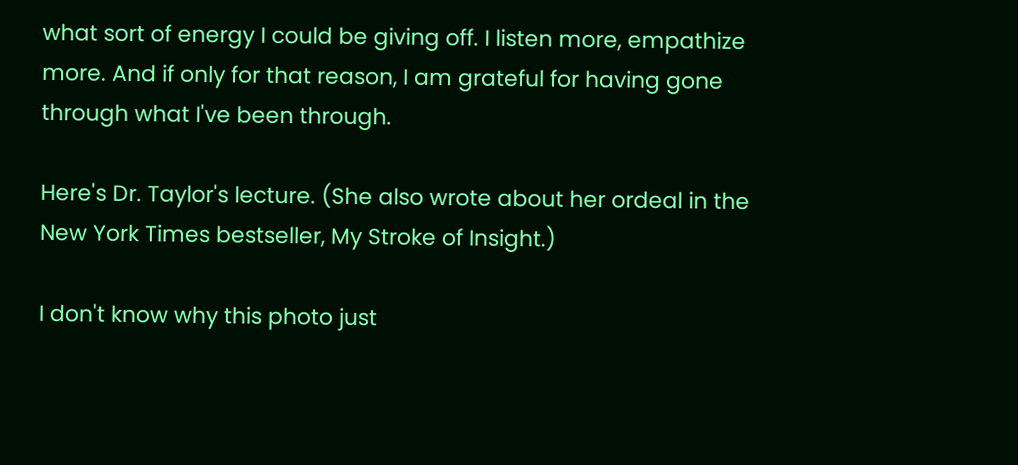what sort of energy I could be giving off. I listen more, empathize more. And if only for that reason, I am grateful for having gone through what I've been through.

Here's Dr. Taylor's lecture. (She also wrote about her ordeal in the New York Times bestseller, My Stroke of Insight.)

I don't know why this photo just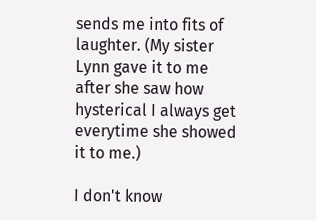sends me into fits of laughter. (My sister Lynn gave it to me after she saw how hysterical I always get everytime she showed it to me.)

I don't know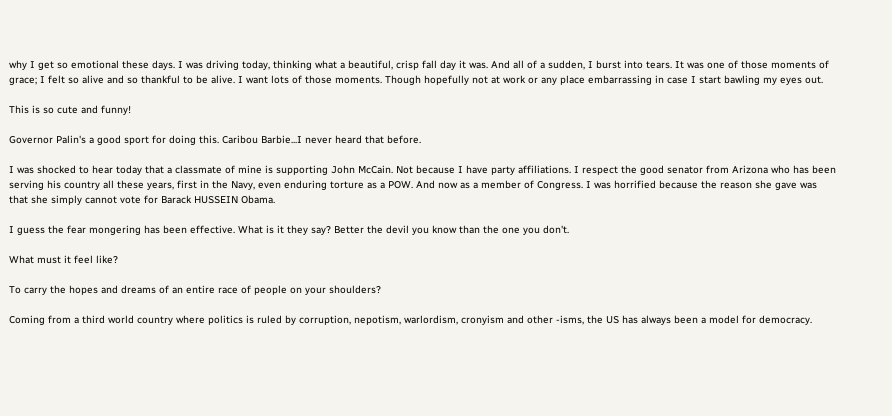why I get so emotional these days. I was driving today, thinking what a beautiful, crisp fall day it was. And all of a sudden, I burst into tears. It was one of those moments of grace; I felt so alive and so thankful to be alive. I want lots of those moments. Though hopefully not at work or any place embarrassing in case I start bawling my eyes out.

This is so cute and funny!

Governor Palin's a good sport for doing this. Caribou Barbie...I never heard that before.

I was shocked to hear today that a classmate of mine is supporting John McCain. Not because I have party affiliations. I respect the good senator from Arizona who has been serving his country all these years, first in the Navy, even enduring torture as a POW. And now as a member of Congress. I was horrified because the reason she gave was that she simply cannot vote for Barack HUSSEIN Obama.

I guess the fear mongering has been effective. What is it they say? Better the devil you know than the one you don't.

What must it feel like?

To carry the hopes and dreams of an entire race of people on your shoulders?

Coming from a third world country where politics is ruled by corruption, nepotism, warlordism, cronyism and other -isms, the US has always been a model for democracy.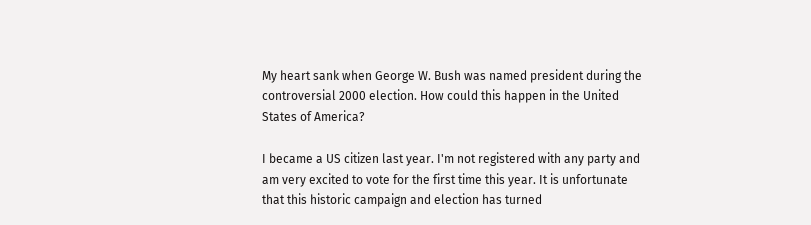My heart sank when George W. Bush was named president during the controversial 2000 election. How could this happen in the United States of America?

I became a US citizen last year. I'm not registered with any party and am very excited to vote for the first time this year. It is unfortunate that this historic campaign and election has turned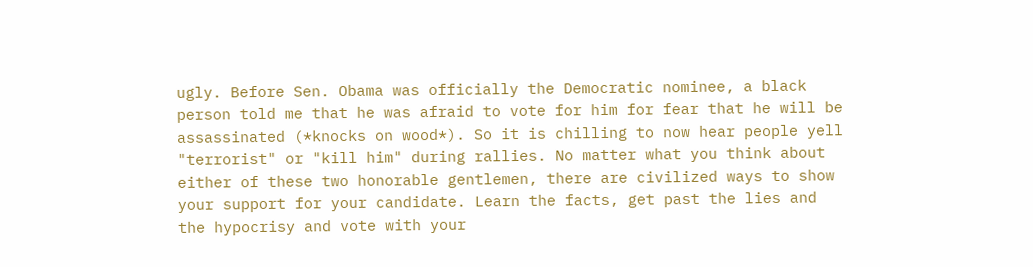ugly. Before Sen. Obama was officially the Democratic nominee, a black person told me that he was afraid to vote for him for fear that he will be assassinated (*knocks on wood*). So it is chilling to now hear people yell "terrorist" or "kill him" during rallies. No matter what you think about either of these two honorable gentlemen, there are civilized ways to show your support for your candidate. Learn the facts, get past the lies and the hypocrisy and vote with your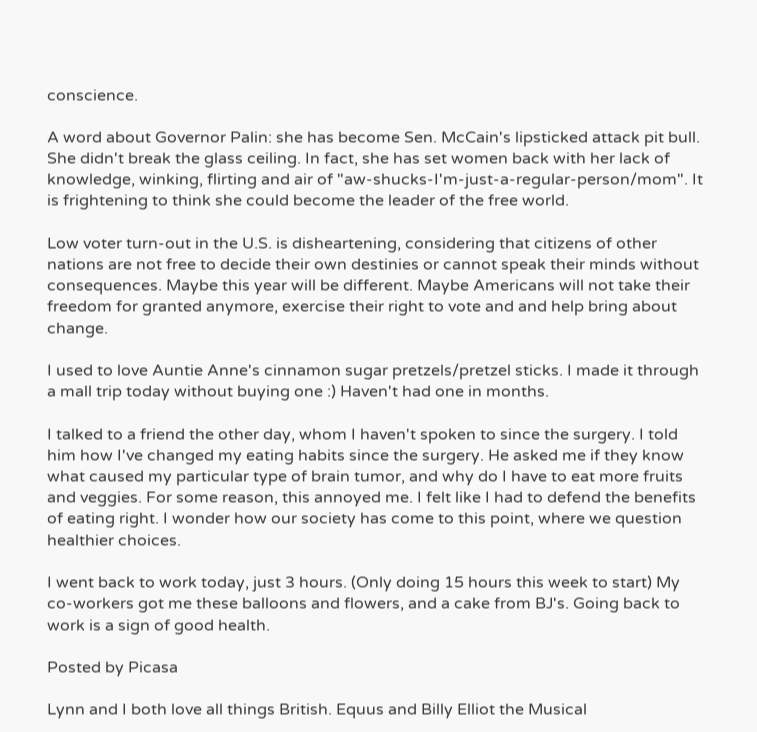conscience.

A word about Governor Palin: she has become Sen. McCain's lipsticked attack pit bull. She didn't break the glass ceiling. In fact, she has set women back with her lack of knowledge, winking, flirting and air of "aw-shucks-I'm-just-a-regular-person/mom". It is frightening to think she could become the leader of the free world.

Low voter turn-out in the U.S. is disheartening, considering that citizens of other nations are not free to decide their own destinies or cannot speak their minds without consequences. Maybe this year will be different. Maybe Americans will not take their freedom for granted anymore, exercise their right to vote and and help bring about change.

I used to love Auntie Anne's cinnamon sugar pretzels/pretzel sticks. I made it through a mall trip today without buying one :) Haven't had one in months.

I talked to a friend the other day, whom I haven't spoken to since the surgery. I told him how I've changed my eating habits since the surgery. He asked me if they know what caused my particular type of brain tumor, and why do I have to eat more fruits and veggies. For some reason, this annoyed me. I felt like I had to defend the benefits of eating right. I wonder how our society has come to this point, where we question healthier choices.

I went back to work today, just 3 hours. (Only doing 15 hours this week to start) My co-workers got me these balloons and flowers, and a cake from BJ's. Going back to work is a sign of good health.

Posted by Picasa

Lynn and I both love all things British. Equus and Billy Elliot the Musical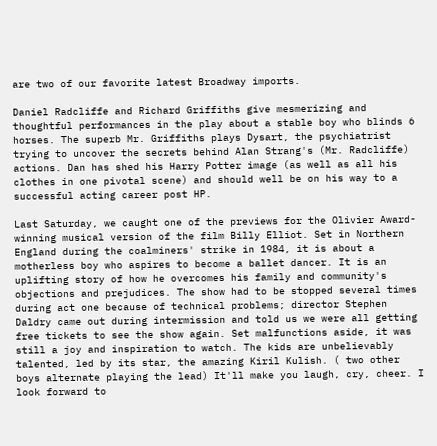are two of our favorite latest Broadway imports.

Daniel Radcliffe and Richard Griffiths give mesmerizing and thoughtful performances in the play about a stable boy who blinds 6 horses. The superb Mr. Griffiths plays Dysart, the psychiatrist trying to uncover the secrets behind Alan Strang's (Mr. Radcliffe) actions. Dan has shed his Harry Potter image (as well as all his clothes in one pivotal scene) and should well be on his way to a successful acting career post HP.

Last Saturday, we caught one of the previews for the Olivier Award-winning musical version of the film Billy Elliot. Set in Northern England during the coalminers' strike in 1984, it is about a motherless boy who aspires to become a ballet dancer. It is an uplifting story of how he overcomes his family and community's objections and prejudices. The show had to be stopped several times during act one because of technical problems; director Stephen Daldry came out during intermission and told us we were all getting free tickets to see the show again. Set malfunctions aside, it was still a joy and inspiration to watch. The kids are unbelievably talented, led by its star, the amazing Kiril Kulish. ( two other boys alternate playing the lead) It'll make you laugh, cry, cheer. I look forward to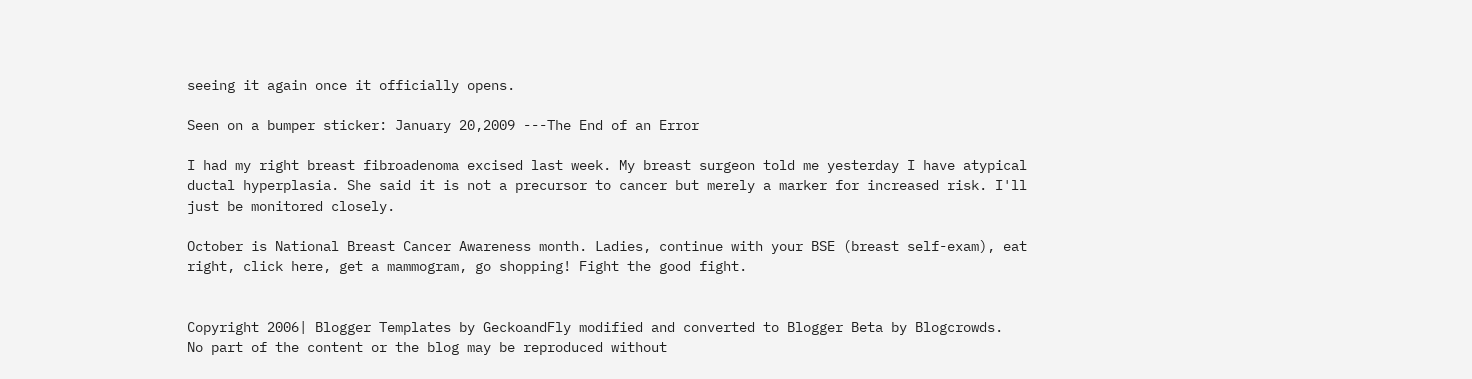seeing it again once it officially opens.

Seen on a bumper sticker: January 20,2009 ---The End of an Error

I had my right breast fibroadenoma excised last week. My breast surgeon told me yesterday I have atypical ductal hyperplasia. She said it is not a precursor to cancer but merely a marker for increased risk. I'll just be monitored closely.

October is National Breast Cancer Awareness month. Ladies, continue with your BSE (breast self-exam), eat right, click here, get a mammogram, go shopping! Fight the good fight.


Copyright 2006| Blogger Templates by GeckoandFly modified and converted to Blogger Beta by Blogcrowds.
No part of the content or the blog may be reproduced without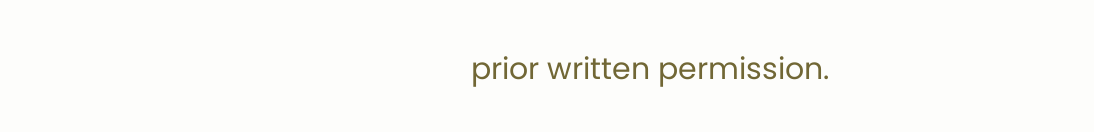prior written permission.